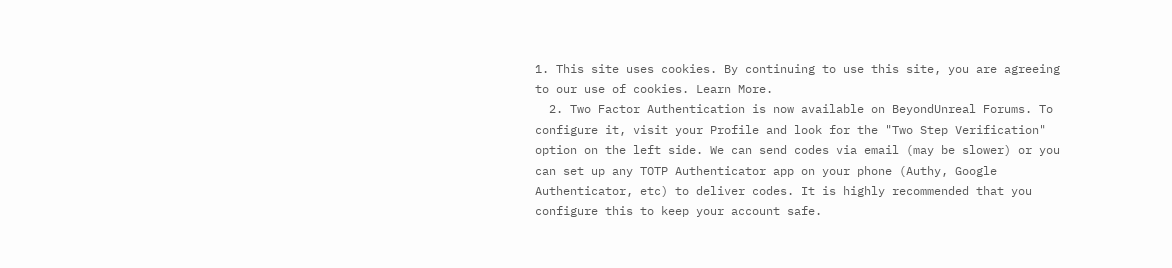1. This site uses cookies. By continuing to use this site, you are agreeing to our use of cookies. Learn More.
  2. Two Factor Authentication is now available on BeyondUnreal Forums. To configure it, visit your Profile and look for the "Two Step Verification" option on the left side. We can send codes via email (may be slower) or you can set up any TOTP Authenticator app on your phone (Authy, Google Authenticator, etc) to deliver codes. It is highly recommended that you configure this to keep your account safe.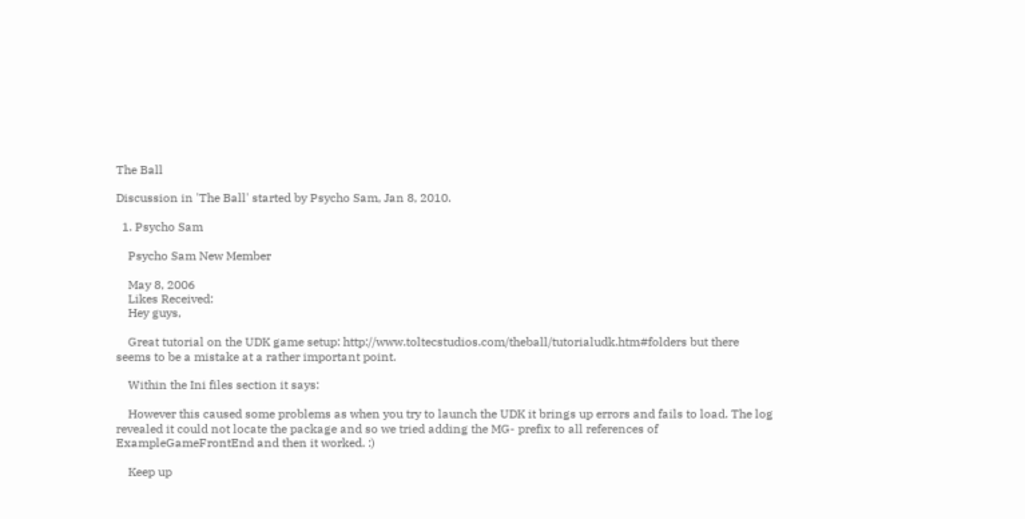The Ball

Discussion in 'The Ball' started by Psycho Sam, Jan 8, 2010.

  1. Psycho Sam

    Psycho Sam New Member

    May 8, 2006
    Likes Received:
    Hey guys,

    Great tutorial on the UDK game setup: http://www.toltecstudios.com/theball/tutorialudk.htm#folders but there seems to be a mistake at a rather important point.

    Within the Ini files section it says:

    However this caused some problems as when you try to launch the UDK it brings up errors and fails to load. The log revealed it could not locate the package and so we tried adding the MG- prefix to all references of ExampleGameFrontEnd and then it worked. :)

    Keep up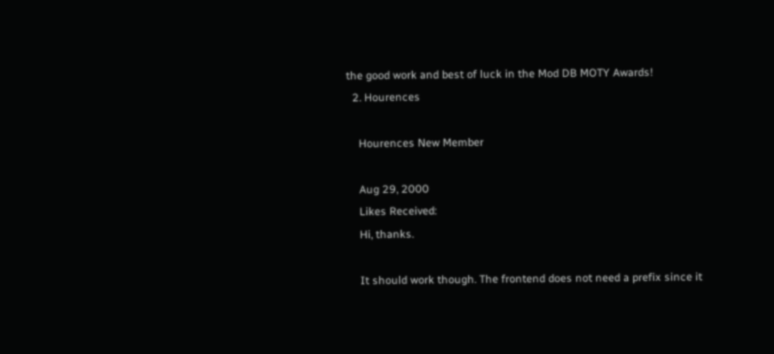the good work and best of luck in the Mod DB MOTY Awards!
  2. Hourences

    Hourences New Member

    Aug 29, 2000
    Likes Received:
    Hi, thanks.

    It should work though. The frontend does not need a prefix since it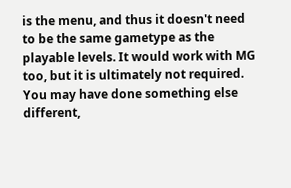is the menu, and thus it doesn't need to be the same gametype as the playable levels. It would work with MG too, but it is ultimately not required. You may have done something else different,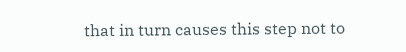that in turn causes this step not to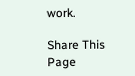work.

Share This Page